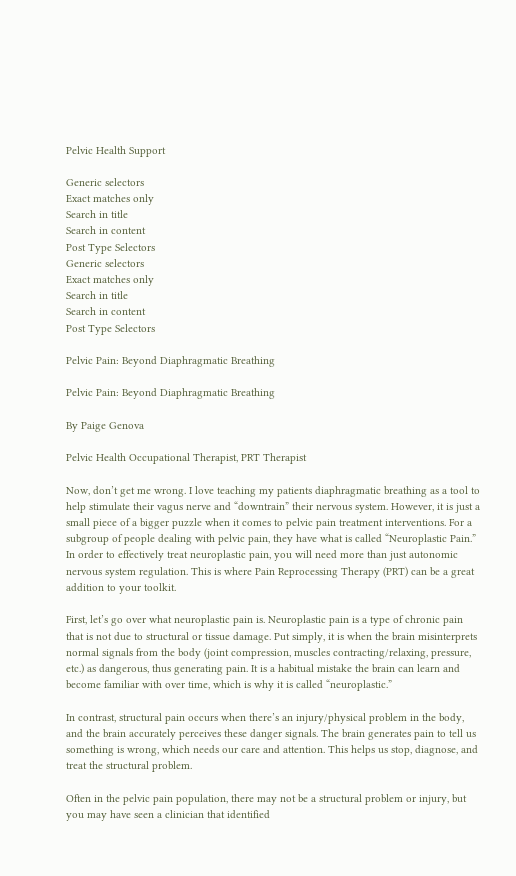Pelvic Health Support

Generic selectors
Exact matches only
Search in title
Search in content
Post Type Selectors
Generic selectors
Exact matches only
Search in title
Search in content
Post Type Selectors

Pelvic Pain: Beyond Diaphragmatic Breathing

Pelvic Pain: Beyond Diaphragmatic Breathing

By Paige Genova

Pelvic Health Occupational Therapist, PRT Therapist

Now, don’t get me wrong. I love teaching my patients diaphragmatic breathing as a tool to help stimulate their vagus nerve and “downtrain” their nervous system. However, it is just a small piece of a bigger puzzle when it comes to pelvic pain treatment interventions. For a subgroup of people dealing with pelvic pain, they have what is called “Neuroplastic Pain.” In order to effectively treat neuroplastic pain, you will need more than just autonomic nervous system regulation. This is where Pain Reprocessing Therapy (PRT) can be a great addition to your toolkit.

First, let’s go over what neuroplastic pain is. Neuroplastic pain is a type of chronic pain that is not due to structural or tissue damage. Put simply, it is when the brain misinterprets normal signals from the body (joint compression, muscles contracting/relaxing, pressure, etc.) as dangerous, thus generating pain. It is a habitual mistake the brain can learn and become familiar with over time, which is why it is called “neuroplastic.”

In contrast, structural pain occurs when there’s an injury/physical problem in the body, and the brain accurately perceives these danger signals. The brain generates pain to tell us something is wrong, which needs our care and attention. This helps us stop, diagnose, and treat the structural problem.

Often in the pelvic pain population, there may not be a structural problem or injury, but you may have seen a clinician that identified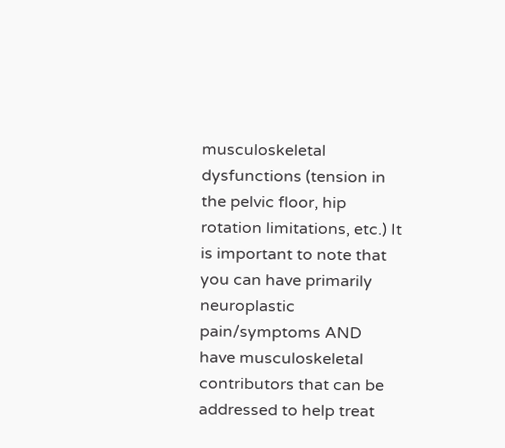musculoskeletal dysfunctions (tension in the pelvic floor, hip rotation limitations, etc.) It is important to note that you can have primarily neuroplastic pain/symptoms AND have musculoskeletal contributors that can be addressed to help treat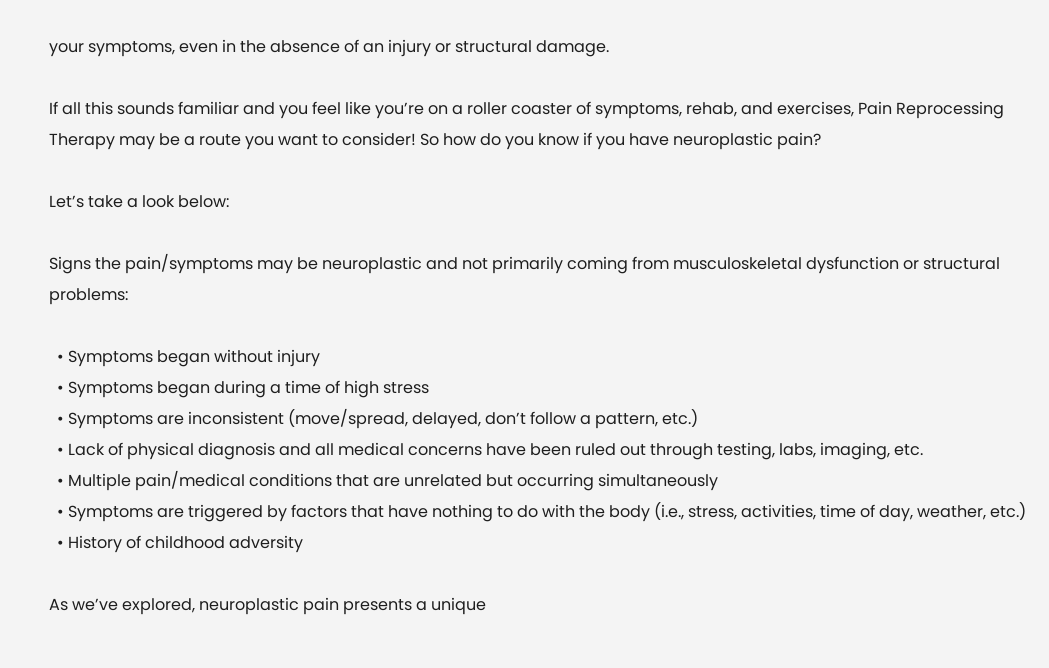your symptoms, even in the absence of an injury or structural damage.

If all this sounds familiar and you feel like you’re on a roller coaster of symptoms, rehab, and exercises, Pain Reprocessing Therapy may be a route you want to consider! So how do you know if you have neuroplastic pain?

Let’s take a look below:

Signs the pain/symptoms may be neuroplastic and not primarily coming from musculoskeletal dysfunction or structural problems:

  • Symptoms began without injury
  • Symptoms began during a time of high stress
  • Symptoms are inconsistent (move/spread, delayed, don’t follow a pattern, etc.)
  • Lack of physical diagnosis and all medical concerns have been ruled out through testing, labs, imaging, etc.
  • Multiple pain/medical conditions that are unrelated but occurring simultaneously
  • Symptoms are triggered by factors that have nothing to do with the body (i.e., stress, activities, time of day, weather, etc.)
  • History of childhood adversity

As we’ve explored, neuroplastic pain presents a unique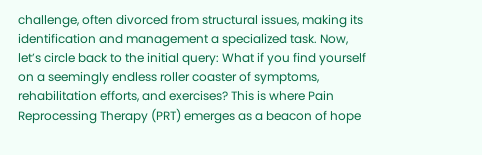challenge, often divorced from structural issues, making its identification and management a specialized task. Now, let’s circle back to the initial query: What if you find yourself on a seemingly endless roller coaster of symptoms, rehabilitation efforts, and exercises? This is where Pain Reprocessing Therapy (PRT) emerges as a beacon of hope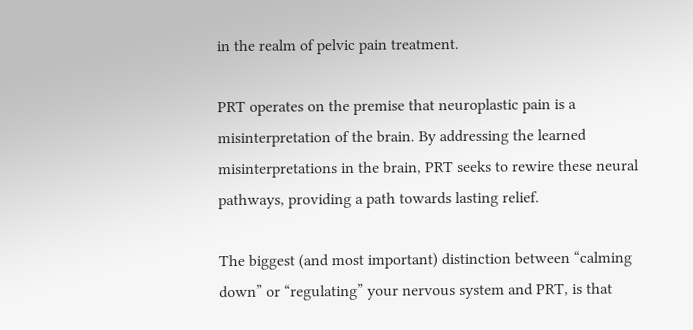in the realm of pelvic pain treatment.

PRT operates on the premise that neuroplastic pain is a misinterpretation of the brain. By addressing the learned misinterpretations in the brain, PRT seeks to rewire these neural pathways, providing a path towards lasting relief.

The biggest (and most important) distinction between “calming down” or “regulating” your nervous system and PRT, is that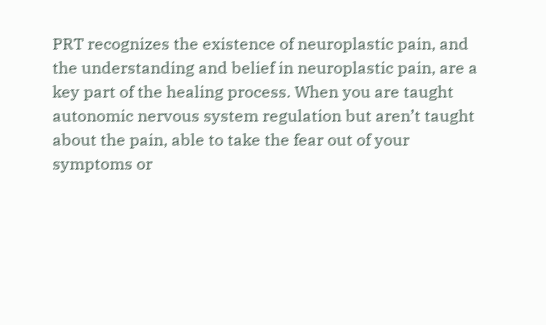PRT recognizes the existence of neuroplastic pain, and the understanding and belief in neuroplastic pain, are a key part of the healing process. When you are taught autonomic nervous system regulation but aren’t taught about the pain, able to take the fear out of your symptoms or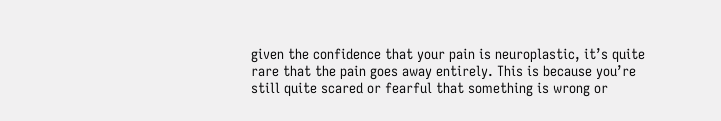given the confidence that your pain is neuroplastic, it’s quite rare that the pain goes away entirely. This is because you’re still quite scared or fearful that something is wrong or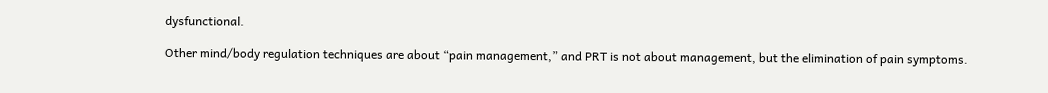dysfunctional.

Other mind/body regulation techniques are about “pain management,” and PRT is not about management, but the elimination of pain symptoms.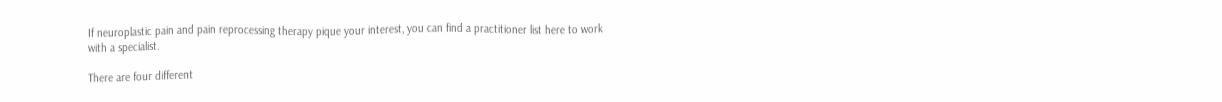If neuroplastic pain and pain reprocessing therapy pique your interest, you can find a practitioner list here to work with a specialist.

There are four different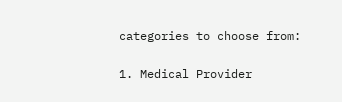categories to choose from:

1. Medical Provider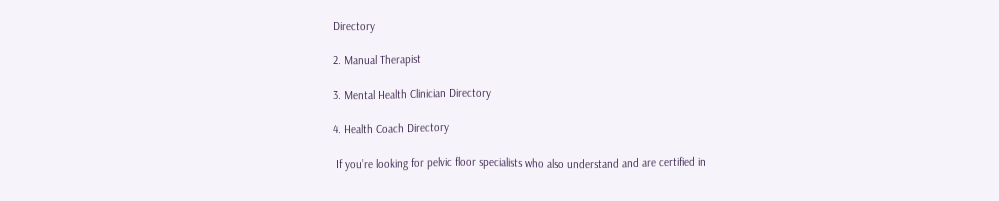Directory

2. Manual Therapist

3. Mental Health Clinician Directory

4. Health Coach Directory

 If you’re looking for pelvic floor specialists who also understand and are certified in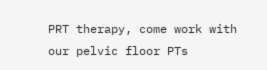PRT therapy, come work with our pelvic floor PTs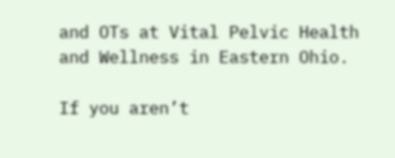and OTs at Vital Pelvic Health and Wellness in Eastern Ohio.

If you aren’t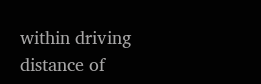within driving distance of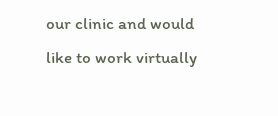our clinic and would like to work virtually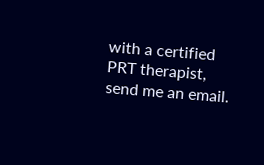with a certified PRT therapist, send me an email.